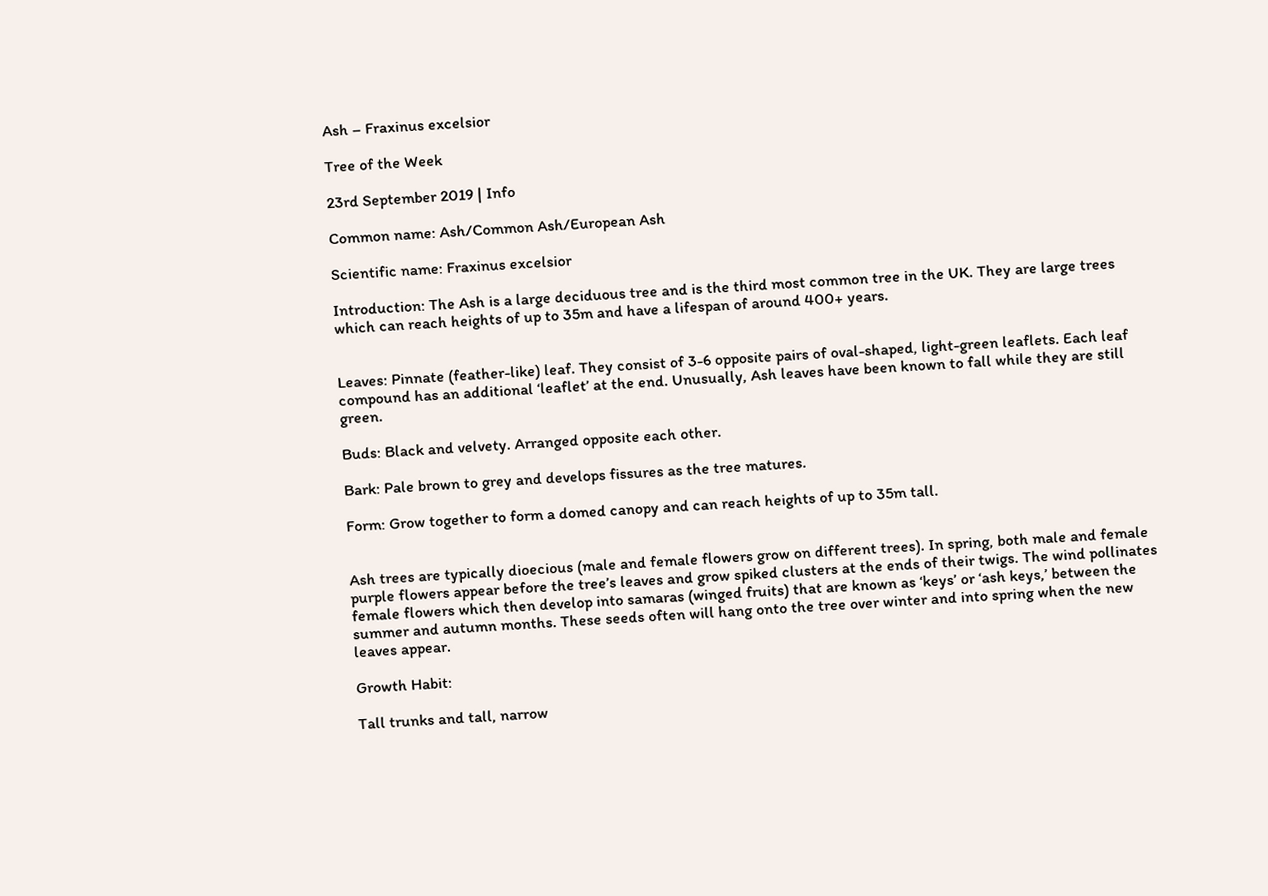Ash – Fraxinus excelsior

Tree of the Week

23rd September 2019 | Info

Common name: Ash/Common Ash/European Ash

Scientific name: Fraxinus excelsior

Introduction: The Ash is a large deciduous tree and is the third most common tree in the UK. They are large trees which can reach heights of up to 35m and have a lifespan of around 400+ years.


Leaves: Pinnate (feather-like) leaf. They consist of 3-6 opposite pairs of oval-shaped, light-green leaflets. Each leaf compound has an additional ‘leaflet’ at the end. Unusually, Ash leaves have been known to fall while they are still green.

Buds: Black and velvety. Arranged opposite each other.

Bark: Pale brown to grey and develops fissures as the tree matures.

Form: Grow together to form a domed canopy and can reach heights of up to 35m tall.


Ash trees are typically dioecious (male and female flowers grow on different trees). In spring, both male and female purple flowers appear before the tree’s leaves and grow spiked clusters at the ends of their twigs. The wind pollinates female flowers which then develop into samaras (winged fruits) that are known as ‘keys’ or ‘ash keys,’ between the summer and autumn months. These seeds often will hang onto the tree over winter and into spring when the new leaves appear.

Growth Habit:

Tall trunks and tall, narrow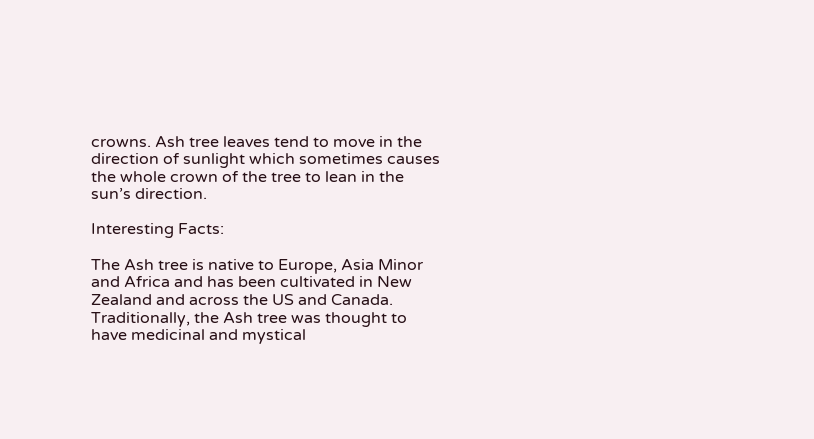crowns. Ash tree leaves tend to move in the direction of sunlight which sometimes causes the whole crown of the tree to lean in the sun’s direction.

Interesting Facts:

The Ash tree is native to Europe, Asia Minor and Africa and has been cultivated in New Zealand and across the US and Canada. Traditionally, the Ash tree was thought to have medicinal and mystical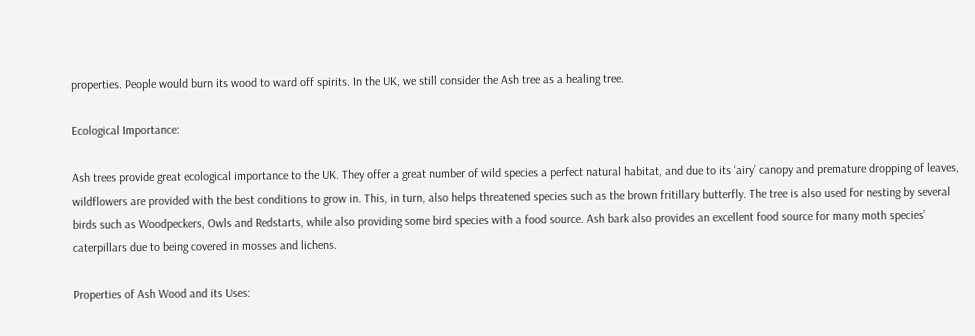properties. People would burn its wood to ward off spirits. In the UK, we still consider the Ash tree as a healing tree.

Ecological Importance:

Ash trees provide great ecological importance to the UK. They offer a great number of wild species a perfect natural habitat, and due to its ‘airy’ canopy and premature dropping of leaves, wildflowers are provided with the best conditions to grow in. This, in turn, also helps threatened species such as the brown fritillary butterfly. The tree is also used for nesting by several birds such as Woodpeckers, Owls and Redstarts, while also providing some bird species with a food source. Ash bark also provides an excellent food source for many moth species’ caterpillars due to being covered in mosses and lichens.

Properties of Ash Wood and its Uses: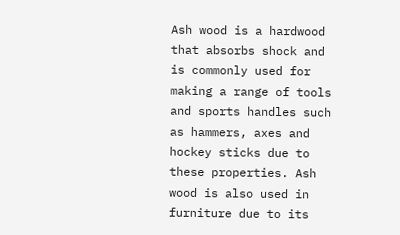Ash wood is a hardwood that absorbs shock and is commonly used for making a range of tools and sports handles such as hammers, axes and hockey sticks due to these properties. Ash wood is also used in furniture due to its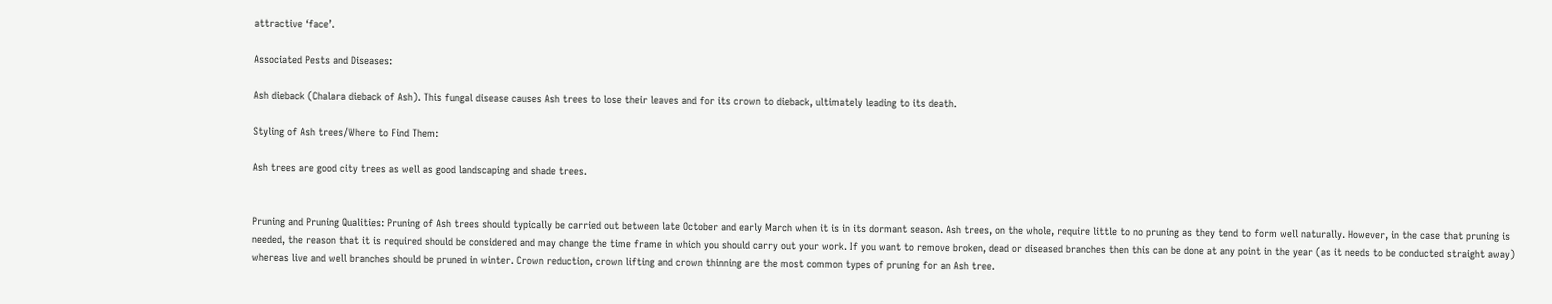attractive ‘face’.

Associated Pests and Diseases:

Ash dieback (Chalara dieback of Ash). This fungal disease causes Ash trees to lose their leaves and for its crown to dieback, ultimately leading to its death.

Styling of Ash trees/Where to Find Them:

Ash trees are good city trees as well as good landscaping and shade trees.


Pruning and Pruning Qualities: Pruning of Ash trees should typically be carried out between late October and early March when it is in its dormant season. Ash trees, on the whole, require little to no pruning as they tend to form well naturally. However, in the case that pruning is needed, the reason that it is required should be considered and may change the time frame in which you should carry out your work. If you want to remove broken, dead or diseased branches then this can be done at any point in the year (as it needs to be conducted straight away) whereas live and well branches should be pruned in winter. Crown reduction, crown lifting and crown thinning are the most common types of pruning for an Ash tree.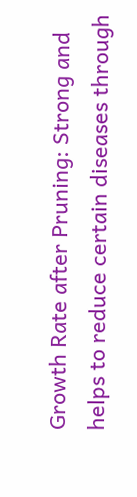Growth Rate after Pruning: Strong and helps to reduce certain diseases through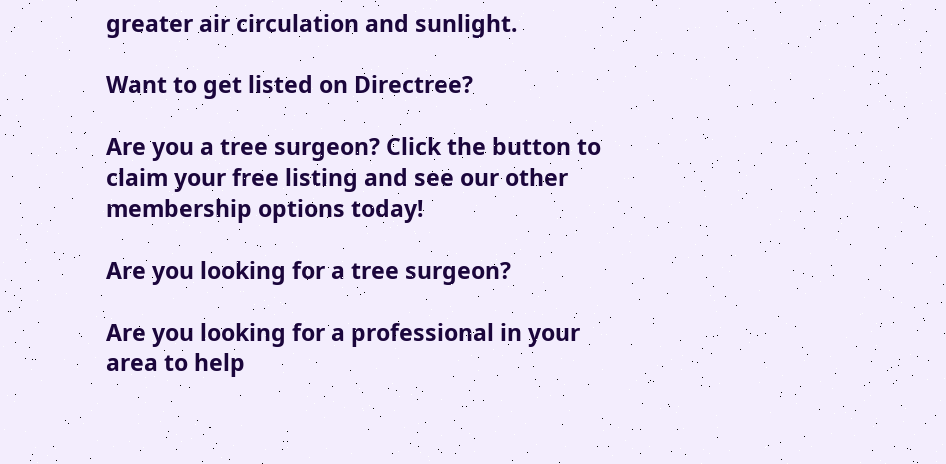greater air circulation and sunlight.

Want to get listed on Directree?

Are you a tree surgeon? Click the button to claim your free listing and see our other membership options today!

Are you looking for a tree surgeon?

Are you looking for a professional in your area to help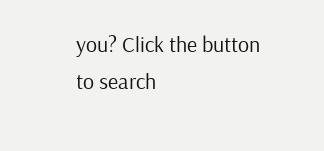you? Click the button to search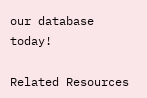our database today!

Related Resources